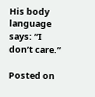His body language says: “I don’t care.”

Posted on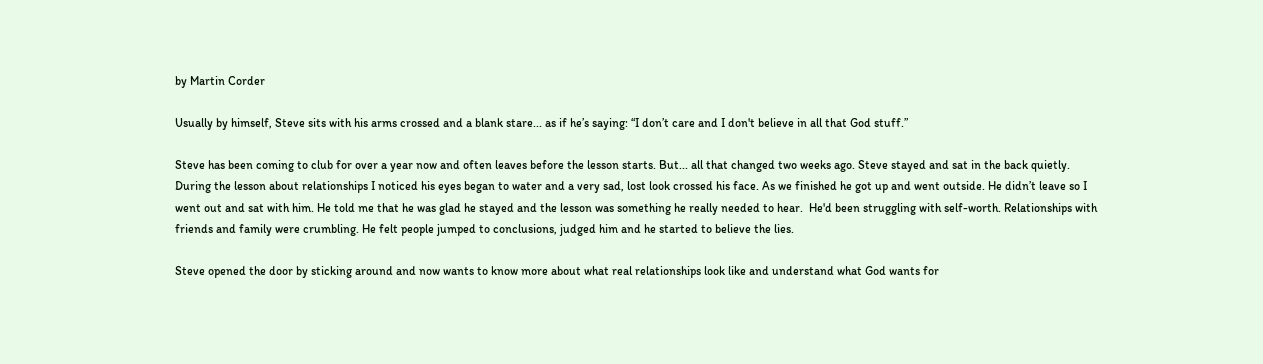by Martin Corder

Usually by himself, Steve sits with his arms crossed and a blank stare... as if he’s saying: “I don’t care and I don't believe in all that God stuff.”

Steve has been coming to club for over a year now and often leaves before the lesson starts. But... all that changed two weeks ago. Steve stayed and sat in the back quietly. During the lesson about relationships I noticed his eyes began to water and a very sad, lost look crossed his face. As we finished he got up and went outside. He didn’t leave so I went out and sat with him. He told me that he was glad he stayed and the lesson was something he really needed to hear.  He'd been struggling with self-worth. Relationships with friends and family were crumbling. He felt people jumped to conclusions, judged him and he started to believe the lies.

Steve opened the door by sticking around and now wants to know more about what real relationships look like and understand what God wants for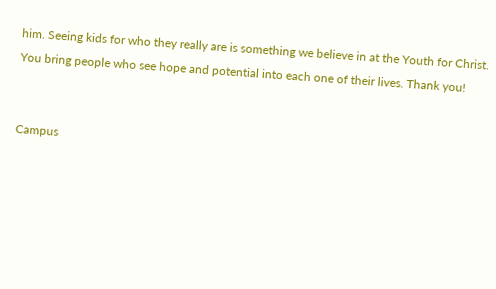him. Seeing kids for who they really are is something we believe in at the Youth for Christ. You bring people who see hope and potential into each one of their lives. Thank you!


Campus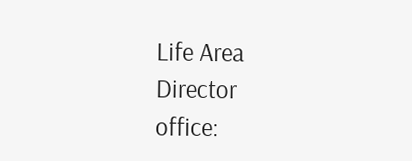Life Area Director
office: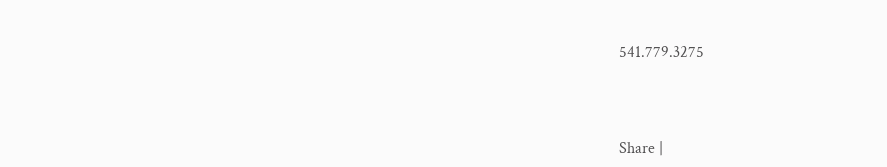541.779.3275



Share |